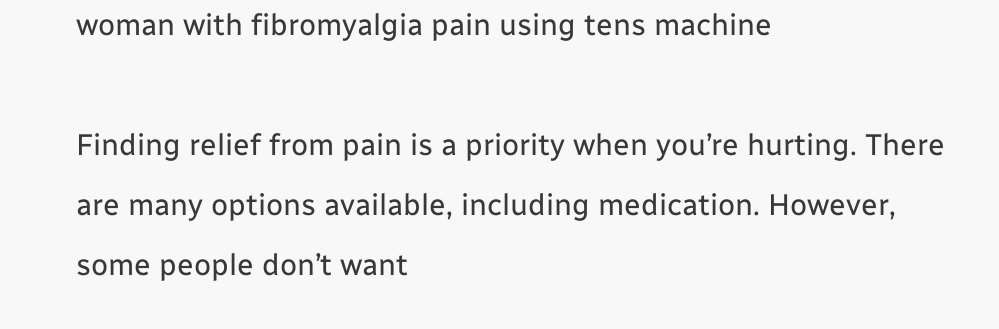woman with fibromyalgia pain using tens machine

Finding relief from pain is a priority when you’re hurting. There are many options available, including medication. However, some people don’t want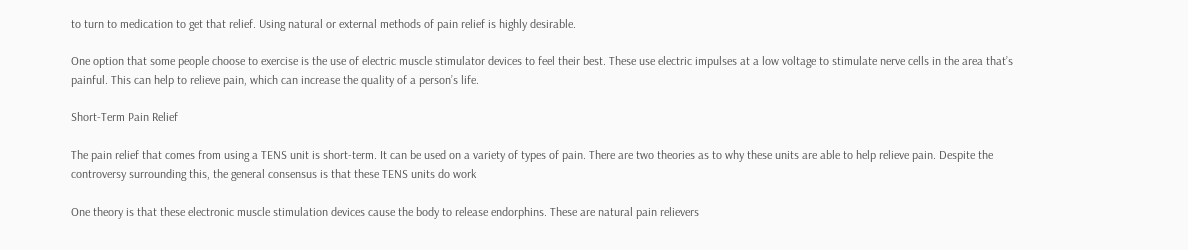to turn to medication to get that relief. Using natural or external methods of pain relief is highly desirable.

One option that some people choose to exercise is the use of electric muscle stimulator devices to feel their best. These use electric impulses at a low voltage to stimulate nerve cells in the area that’s painful. This can help to relieve pain, which can increase the quality of a person’s life.

Short-Term Pain Relief

The pain relief that comes from using a TENS unit is short-term. It can be used on a variety of types of pain. There are two theories as to why these units are able to help relieve pain. Despite the controversy surrounding this, the general consensus is that these TENS units do work

One theory is that these electronic muscle stimulation devices cause the body to release endorphins. These are natural pain relievers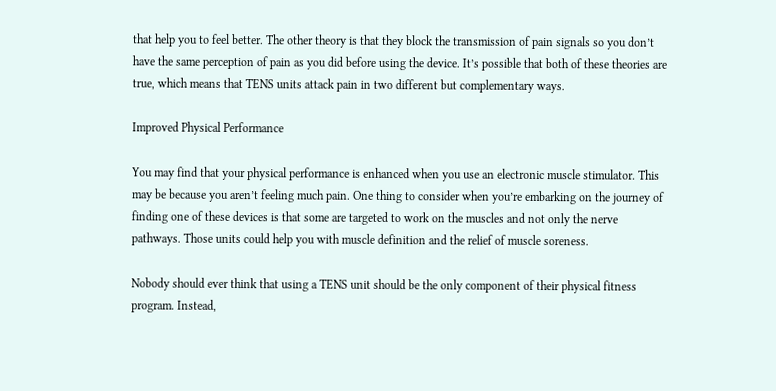that help you to feel better. The other theory is that they block the transmission of pain signals so you don’t have the same perception of pain as you did before using the device. It’s possible that both of these theories are true, which means that TENS units attack pain in two different but complementary ways.

Improved Physical Performance

You may find that your physical performance is enhanced when you use an electronic muscle stimulator. This may be because you aren’t feeling much pain. One thing to consider when you’re embarking on the journey of finding one of these devices is that some are targeted to work on the muscles and not only the nerve pathways. Those units could help you with muscle definition and the relief of muscle soreness.

Nobody should ever think that using a TENS unit should be the only component of their physical fitness program. Instead,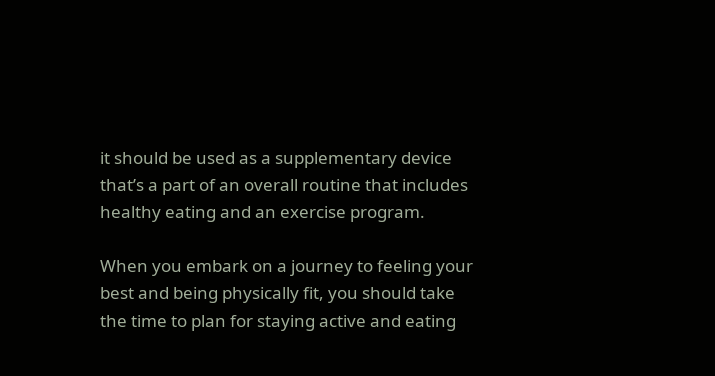it should be used as a supplementary device that’s a part of an overall routine that includes healthy eating and an exercise program.

When you embark on a journey to feeling your best and being physically fit, you should take the time to plan for staying active and eating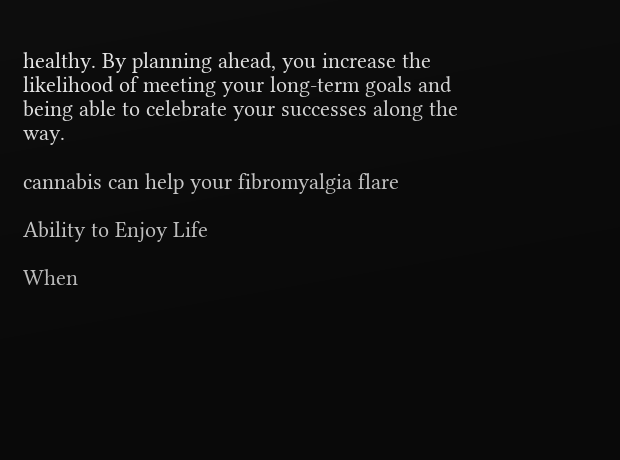healthy. By planning ahead, you increase the likelihood of meeting your long-term goals and being able to celebrate your successes along the way.

cannabis can help your fibromyalgia flare

Ability to Enjoy Life

When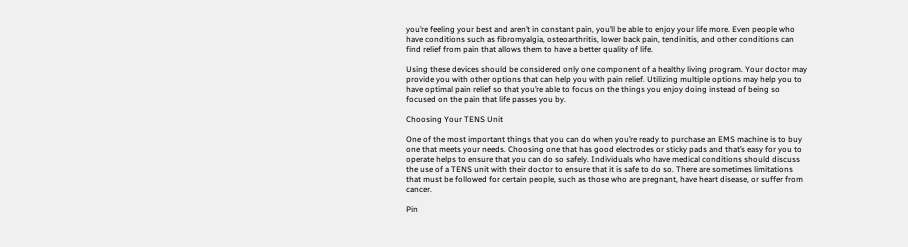you’re feeling your best and aren’t in constant pain, you’ll be able to enjoy your life more. Even people who have conditions such as fibromyalgia, osteoarthritis, lower back pain, tendinitis, and other conditions can find relief from pain that allows them to have a better quality of life.

Using these devices should be considered only one component of a healthy living program. Your doctor may provide you with other options that can help you with pain relief. Utilizing multiple options may help you to have optimal pain relief so that you’re able to focus on the things you enjoy doing instead of being so focused on the pain that life passes you by.

Choosing Your TENS Unit

One of the most important things that you can do when you’re ready to purchase an EMS machine is to buy one that meets your needs. Choosing one that has good electrodes or sticky pads and that’s easy for you to operate helps to ensure that you can do so safely. Individuals who have medical conditions should discuss the use of a TENS unit with their doctor to ensure that it is safe to do so. There are sometimes limitations that must be followed for certain people, such as those who are pregnant, have heart disease, or suffer from cancer.

Pin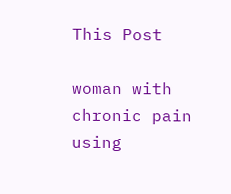This Post

woman with chronic pain using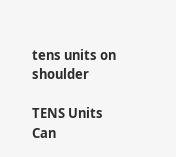tens units on shoulder

TENS Units Can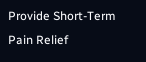Provide Short-Term Pain Relief